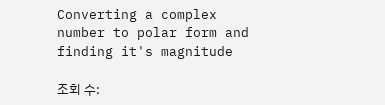Converting a complex number to polar form and finding it's magnitude

조회 수: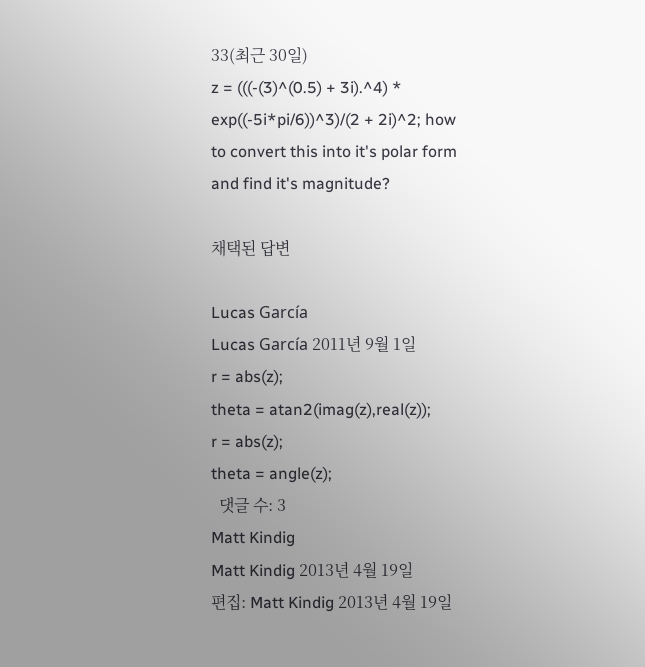33(최근 30일)
z = (((-(3)^(0.5) + 3i).^4) * exp((-5i*pi/6))^3)/(2 + 2i)^2; how to convert this into it's polar form and find it's magnitude?

채택된 답변

Lucas García
Lucas García 2011년 9월 1일
r = abs(z);
theta = atan2(imag(z),real(z));
r = abs(z);
theta = angle(z);
  댓글 수: 3
Matt Kindig
Matt Kindig 2013년 4월 19일
편집: Matt Kindig 2013년 4월 19일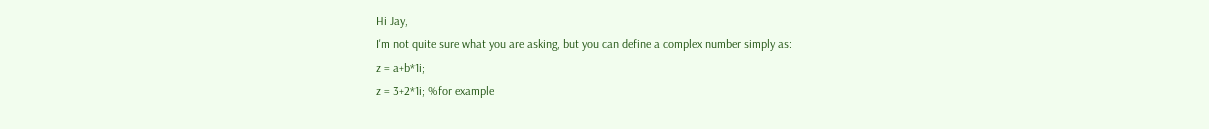Hi Jay,
I'm not quite sure what you are asking, but you can define a complex number simply as:
z = a+b*1i;
z = 3+2*1i; %for example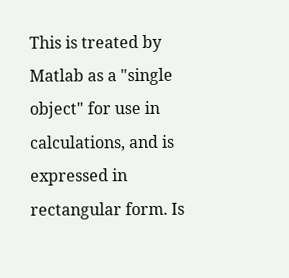This is treated by Matlab as a "single object" for use in calculations, and is expressed in rectangular form. Is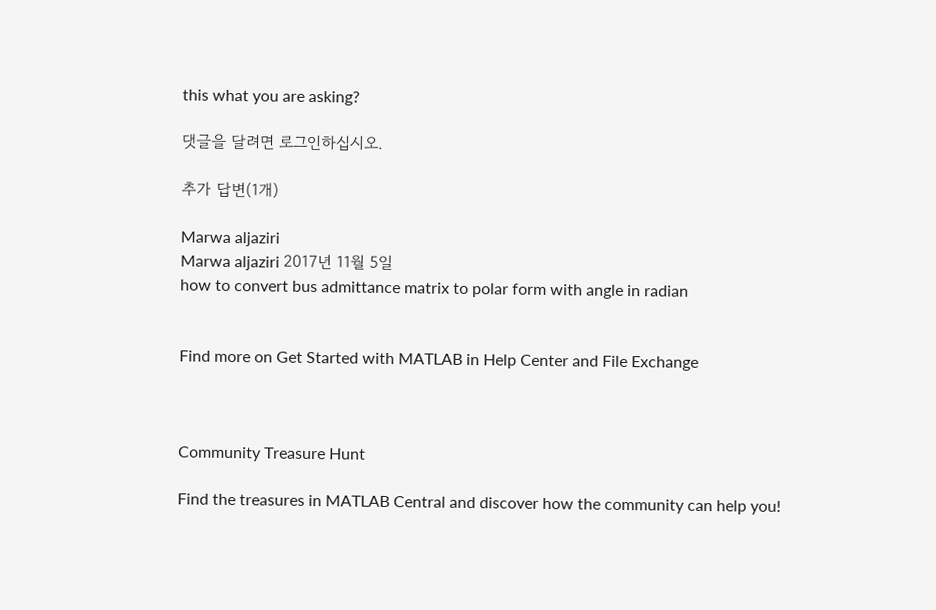this what you are asking?

댓글을 달려면 로그인하십시오.

추가 답변(1개)

Marwa aljaziri
Marwa aljaziri 2017년 11월 5일
how to convert bus admittance matrix to polar form with angle in radian


Find more on Get Started with MATLAB in Help Center and File Exchange



Community Treasure Hunt

Find the treasures in MATLAB Central and discover how the community can help you!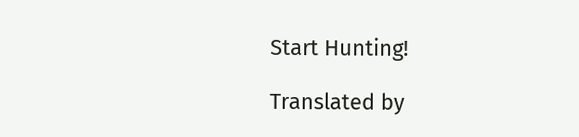Start Hunting!

Translated by